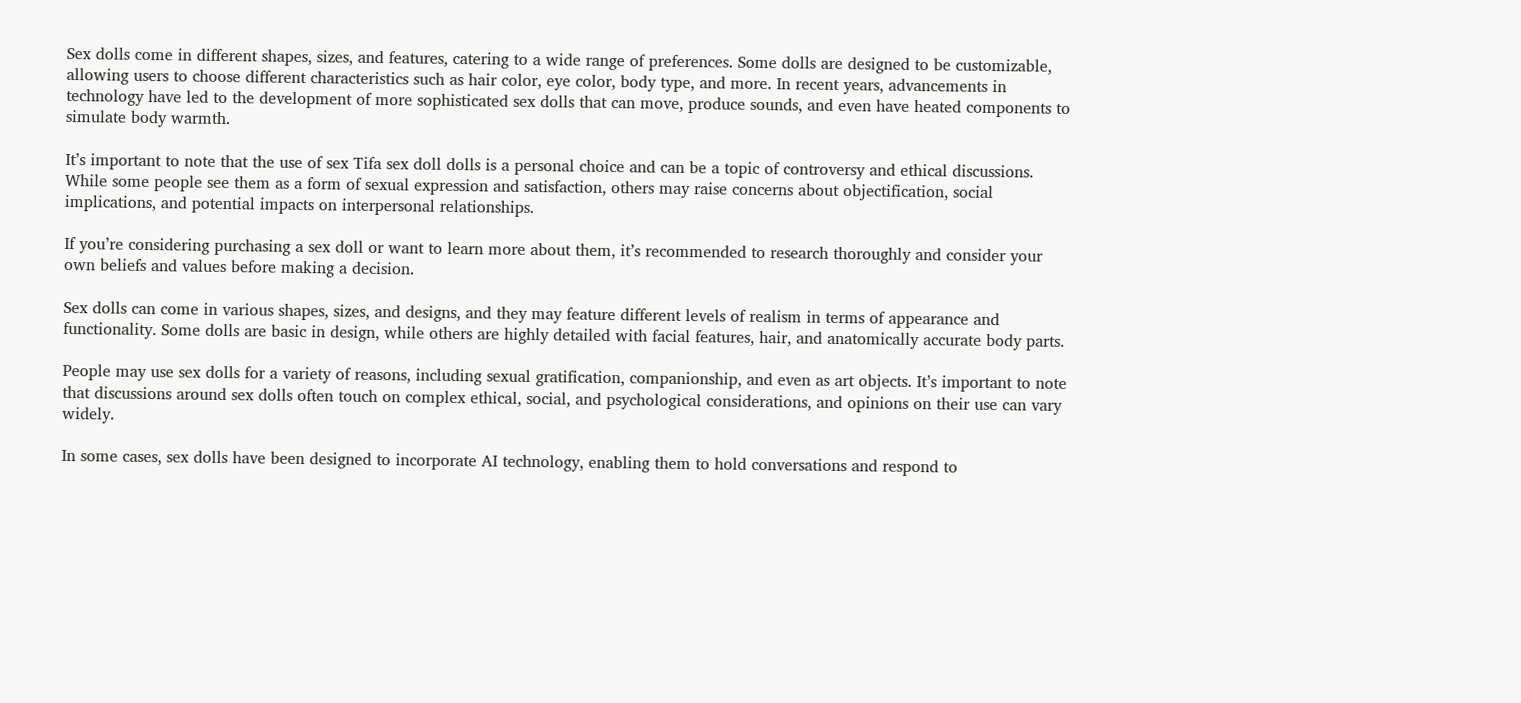Sex dolls come in different shapes, sizes, and features, catering to a wide range of preferences. Some dolls are designed to be customizable, allowing users to choose different characteristics such as hair color, eye color, body type, and more. In recent years, advancements in technology have led to the development of more sophisticated sex dolls that can move, produce sounds, and even have heated components to simulate body warmth.

It’s important to note that the use of sex Tifa sex doll dolls is a personal choice and can be a topic of controversy and ethical discussions. While some people see them as a form of sexual expression and satisfaction, others may raise concerns about objectification, social implications, and potential impacts on interpersonal relationships.

If you’re considering purchasing a sex doll or want to learn more about them, it’s recommended to research thoroughly and consider your own beliefs and values before making a decision.

Sex dolls can come in various shapes, sizes, and designs, and they may feature different levels of realism in terms of appearance and functionality. Some dolls are basic in design, while others are highly detailed with facial features, hair, and anatomically accurate body parts.

People may use sex dolls for a variety of reasons, including sexual gratification, companionship, and even as art objects. It’s important to note that discussions around sex dolls often touch on complex ethical, social, and psychological considerations, and opinions on their use can vary widely.

In some cases, sex dolls have been designed to incorporate AI technology, enabling them to hold conversations and respond to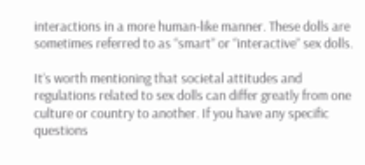interactions in a more human-like manner. These dolls are sometimes referred to as “smart” or “interactive” sex dolls.

It’s worth mentioning that societal attitudes and regulations related to sex dolls can differ greatly from one culture or country to another. If you have any specific questions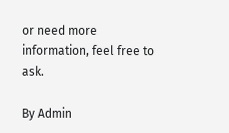or need more information, feel free to ask.

By Admin